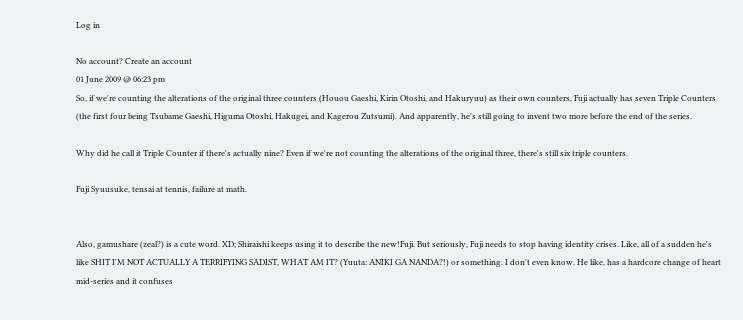Log in

No account? Create an account
01 June 2009 @ 06:23 pm
So, if we're counting the alterations of the original three counters (Houou Gaeshi, Kirin Otoshi, and Hakuryuu) as their own counters, Fuji actually has seven Triple Counters (the first four being Tsubame Gaeshi, Higuma Otoshi, Hakugei, and Kagerou Zutsumi). And apparently, he's still going to invent two more before the end of the series.

Why did he call it Triple Counter if there's actually nine? Even if we're not counting the alterations of the original three, there's still six triple counters.

Fuji Syuusuke, tensai at tennis, failure at math.


Also, gamushare (zeal?) is a cute word. XD; Shiraishi keeps using it to describe the new!Fuji. But seriously, Fuji needs to stop having identity crises. Like, all of a sudden he's like SHIT I'M NOT ACTUALLY A TERRIFYING SADIST, WHAT AM IT? (Yuuta: ANIKI GA NANDA?!) or something. I don't even know. He like, has a hardcore change of heart mid-series and it confuses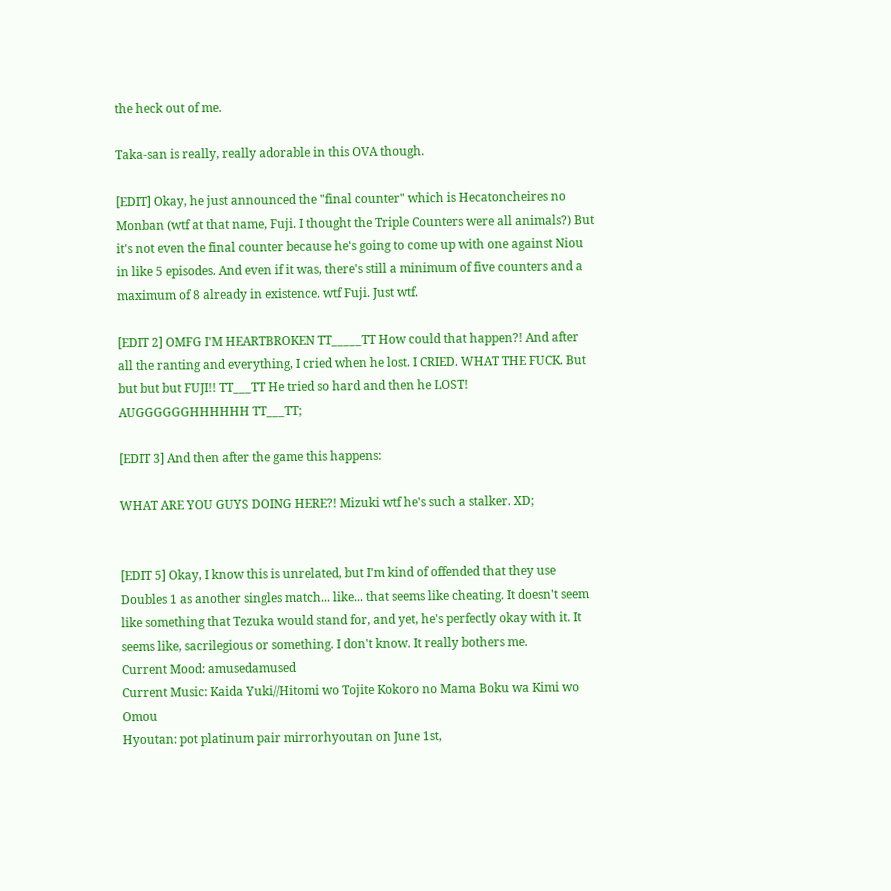the heck out of me.

Taka-san is really, really adorable in this OVA though.

[EDIT] Okay, he just announced the "final counter" which is Hecatoncheires no Monban (wtf at that name, Fuji. I thought the Triple Counters were all animals?) But it's not even the final counter because he's going to come up with one against Niou in like 5 episodes. And even if it was, there's still a minimum of five counters and a maximum of 8 already in existence. wtf Fuji. Just wtf.

[EDIT 2] OMFG I'M HEARTBROKEN TT_____TT How could that happen?! And after all the ranting and everything, I cried when he lost. I CRIED. WHAT THE FUCK. But but but but FUJI!! TT___TT He tried so hard and then he LOST! AUGGGGGGHHHHHH TT___TT;

[EDIT 3] And then after the game this happens:

WHAT ARE YOU GUYS DOING HERE?! Mizuki wtf he's such a stalker. XD;


[EDIT 5] Okay, I know this is unrelated, but I'm kind of offended that they use Doubles 1 as another singles match... like... that seems like cheating. It doesn't seem like something that Tezuka would stand for, and yet, he's perfectly okay with it. It seems like, sacrilegious or something. I don't know. It really bothers me.
Current Mood: amusedamused
Current Music: Kaida Yuki//Hitomi wo Tojite Kokoro no Mama Boku wa Kimi wo Omou
Hyoutan: pot platinum pair mirrorhyoutan on June 1st,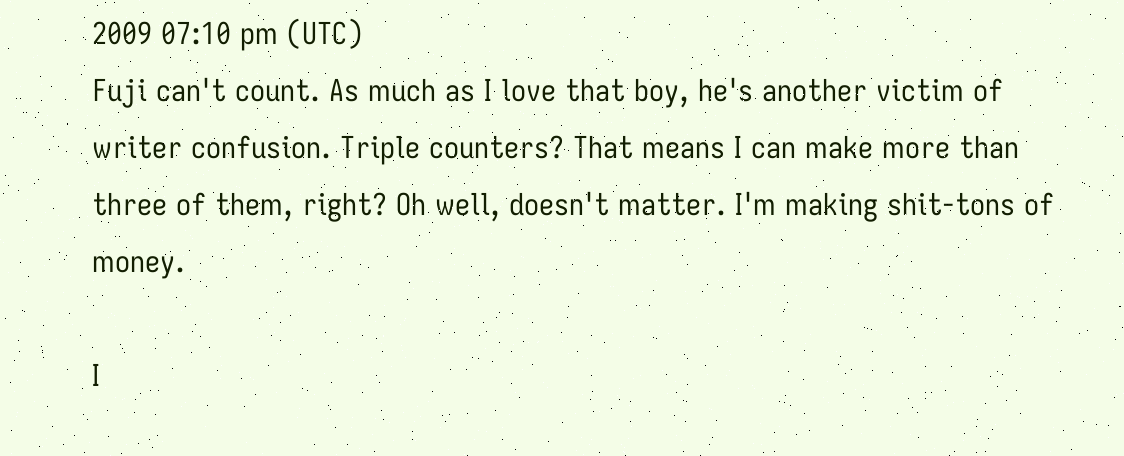2009 07:10 pm (UTC)
Fuji can't count. As much as I love that boy, he's another victim of writer confusion. Triple counters? That means I can make more than three of them, right? Oh well, doesn't matter. I'm making shit-tons of money.

I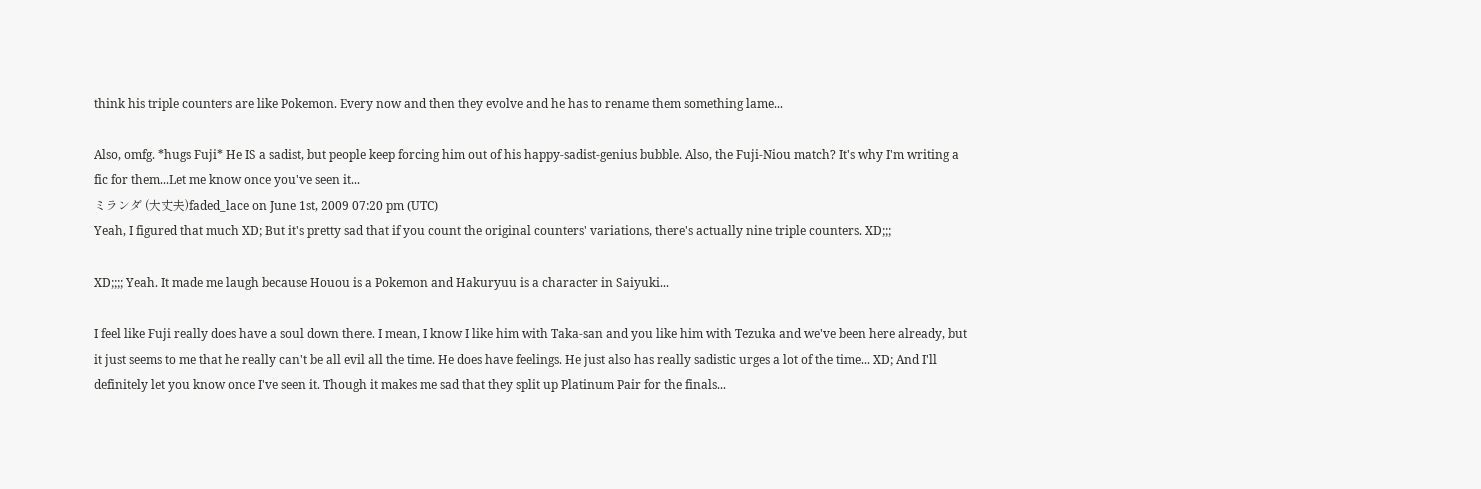think his triple counters are like Pokemon. Every now and then they evolve and he has to rename them something lame...

Also, omfg. *hugs Fuji* He IS a sadist, but people keep forcing him out of his happy-sadist-genius bubble. Also, the Fuji-Niou match? It's why I'm writing a fic for them...Let me know once you've seen it...
ミランダ (大丈夫)faded_lace on June 1st, 2009 07:20 pm (UTC)
Yeah, I figured that much XD; But it's pretty sad that if you count the original counters' variations, there's actually nine triple counters. XD;;;

XD;;;; Yeah. It made me laugh because Houou is a Pokemon and Hakuryuu is a character in Saiyuki...

I feel like Fuji really does have a soul down there. I mean, I know I like him with Taka-san and you like him with Tezuka and we've been here already, but it just seems to me that he really can't be all evil all the time. He does have feelings. He just also has really sadistic urges a lot of the time... XD; And I'll definitely let you know once I've seen it. Though it makes me sad that they split up Platinum Pair for the finals...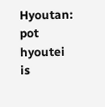Hyoutan: pot hyoutei is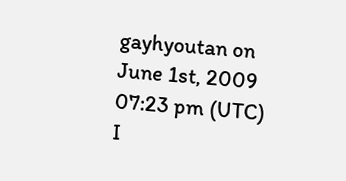gayhyoutan on June 1st, 2009 07:23 pm (UTC)
I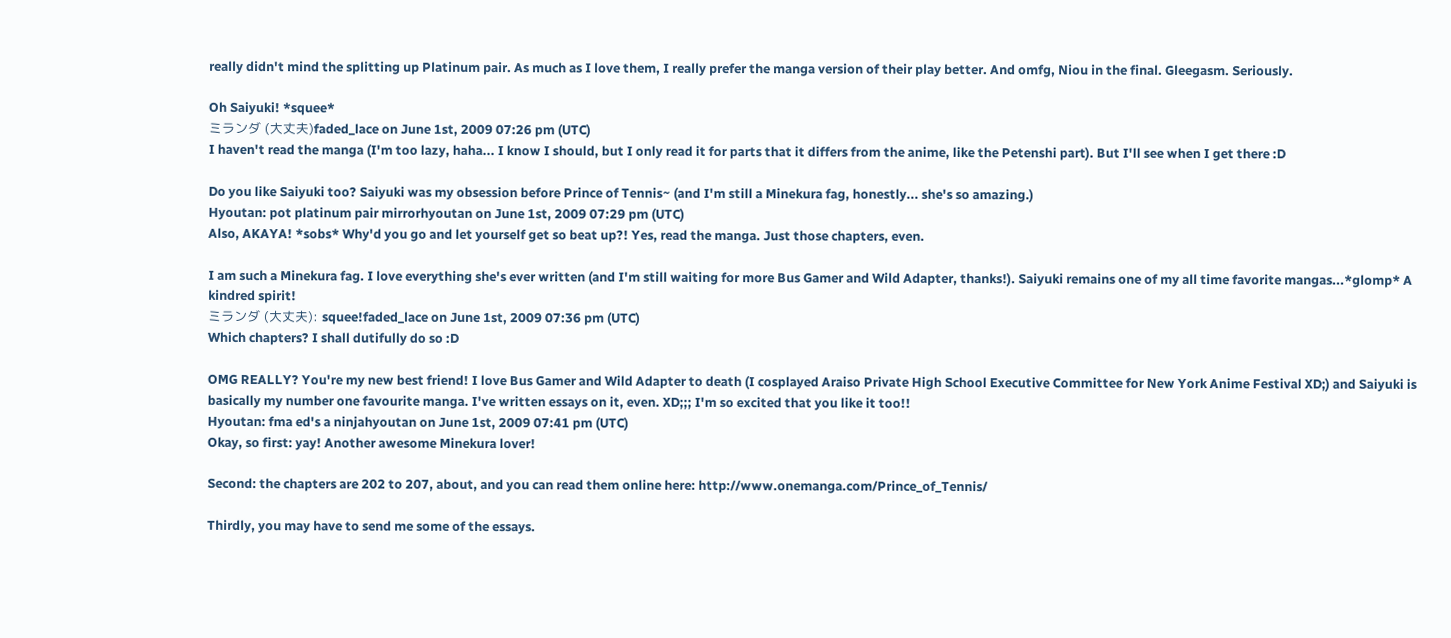really didn't mind the splitting up Platinum pair. As much as I love them, I really prefer the manga version of their play better. And omfg, Niou in the final. Gleegasm. Seriously.

Oh Saiyuki! *squee*
ミランダ (大丈夫)faded_lace on June 1st, 2009 07:26 pm (UTC)
I haven't read the manga (I'm too lazy, haha... I know I should, but I only read it for parts that it differs from the anime, like the Petenshi part). But I'll see when I get there :D

Do you like Saiyuki too? Saiyuki was my obsession before Prince of Tennis~ (and I'm still a Minekura fag, honestly... she's so amazing.)
Hyoutan: pot platinum pair mirrorhyoutan on June 1st, 2009 07:29 pm (UTC)
Also, AKAYA! *sobs* Why'd you go and let yourself get so beat up?! Yes, read the manga. Just those chapters, even.

I am such a Minekura fag. I love everything she's ever written (and I'm still waiting for more Bus Gamer and Wild Adapter, thanks!). Saiyuki remains one of my all time favorite mangas...*glomp* A kindred spirit!
ミランダ (大丈夫): squee!faded_lace on June 1st, 2009 07:36 pm (UTC)
Which chapters? I shall dutifully do so :D

OMG REALLY? You're my new best friend! I love Bus Gamer and Wild Adapter to death (I cosplayed Araiso Private High School Executive Committee for New York Anime Festival XD;) and Saiyuki is basically my number one favourite manga. I've written essays on it, even. XD;;; I'm so excited that you like it too!!
Hyoutan: fma ed's a ninjahyoutan on June 1st, 2009 07:41 pm (UTC)
Okay, so first: yay! Another awesome Minekura lover!

Second: the chapters are 202 to 207, about, and you can read them online here: http://www.onemanga.com/Prince_of_Tennis/

Thirdly, you may have to send me some of the essays.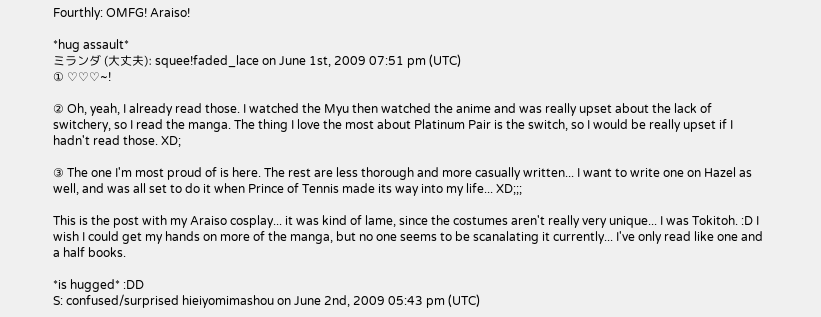Fourthly: OMFG! Araiso!

*hug assault*
ミランダ (大丈夫): squee!faded_lace on June 1st, 2009 07:51 pm (UTC)
① ♡♡♡~!

② Oh, yeah, I already read those. I watched the Myu then watched the anime and was really upset about the lack of switchery, so I read the manga. The thing I love the most about Platinum Pair is the switch, so I would be really upset if I hadn't read those. XD;

③ The one I'm most proud of is here. The rest are less thorough and more casually written... I want to write one on Hazel as well, and was all set to do it when Prince of Tennis made its way into my life... XD;;;

This is the post with my Araiso cosplay... it was kind of lame, since the costumes aren't really very unique... I was Tokitoh. :D I wish I could get my hands on more of the manga, but no one seems to be scanalating it currently... I've only read like one and a half books.

*is hugged* :DD
S: confused/surprised hieiyomimashou on June 2nd, 2009 05:43 pm (UTC)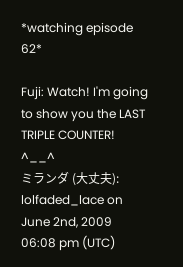*watching episode 62*

Fuji: Watch! I'm going to show you the LAST TRIPLE COUNTER! ^__^
ミランダ (大丈夫): lolfaded_lace on June 2nd, 2009 06:08 pm (UTC)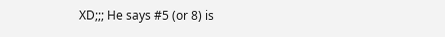XD;;; He says #5 (or 8) is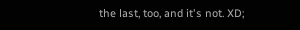the last, too, and it's not. XD;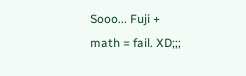Sooo... Fuji + math = fail. XD;;;